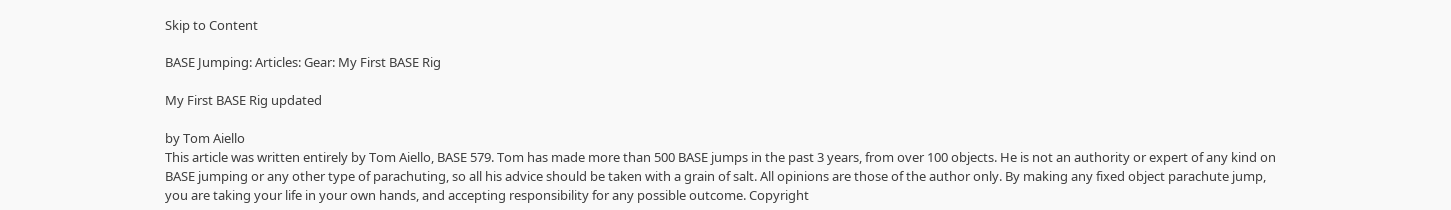Skip to Content

BASE Jumping: Articles: Gear: My First BASE Rig

My First BASE Rig updated

by Tom Aiello
This article was written entirely by Tom Aiello, BASE 579. Tom has made more than 500 BASE jumps in the past 3 years, from over 100 objects. He is not an authority or expert of any kind on BASE jumping or any other type of parachuting, so all his advice should be taken with a grain of salt. All opinions are those of the author only. By making any fixed object parachute jump, you are taking your life in your own hands, and accepting responsibility for any possible outcome. Copyright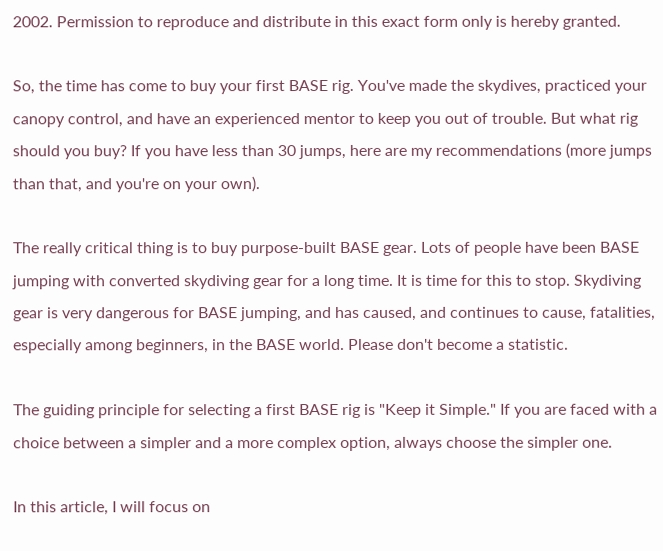2002. Permission to reproduce and distribute in this exact form only is hereby granted.

So, the time has come to buy your first BASE rig. You've made the skydives, practiced your canopy control, and have an experienced mentor to keep you out of trouble. But what rig should you buy? If you have less than 30 jumps, here are my recommendations (more jumps than that, and you're on your own).

The really critical thing is to buy purpose-built BASE gear. Lots of people have been BASE jumping with converted skydiving gear for a long time. It is time for this to stop. Skydiving gear is very dangerous for BASE jumping, and has caused, and continues to cause, fatalities, especially among beginners, in the BASE world. Please don't become a statistic.

The guiding principle for selecting a first BASE rig is "Keep it Simple." If you are faced with a choice between a simpler and a more complex option, always choose the simpler one.

In this article, I will focus on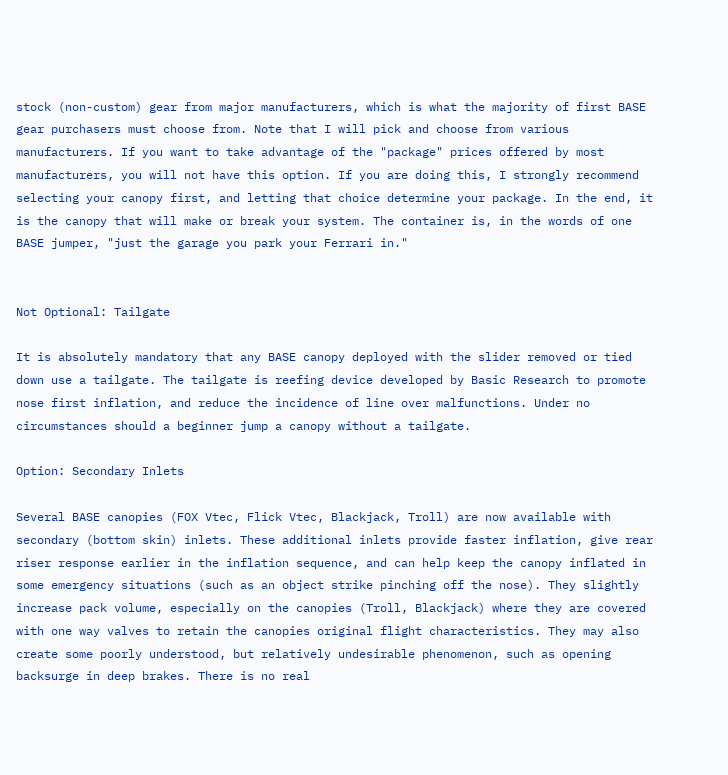stock (non-custom) gear from major manufacturers, which is what the majority of first BASE gear purchasers must choose from. Note that I will pick and choose from various manufacturers. If you want to take advantage of the "package" prices offered by most manufacturers, you will not have this option. If you are doing this, I strongly recommend selecting your canopy first, and letting that choice determine your package. In the end, it is the canopy that will make or break your system. The container is, in the words of one BASE jumper, "just the garage you park your Ferrari in."


Not Optional: Tailgate

It is absolutely mandatory that any BASE canopy deployed with the slider removed or tied down use a tailgate. The tailgate is reefing device developed by Basic Research to promote nose first inflation, and reduce the incidence of line over malfunctions. Under no circumstances should a beginner jump a canopy without a tailgate.

Option: Secondary Inlets

Several BASE canopies (FOX Vtec, Flick Vtec, Blackjack, Troll) are now available with secondary (bottom skin) inlets. These additional inlets provide faster inflation, give rear riser response earlier in the inflation sequence, and can help keep the canopy inflated in some emergency situations (such as an object strike pinching off the nose). They slightly increase pack volume, especially on the canopies (Troll, Blackjack) where they are covered with one way valves to retain the canopies original flight characteristics. They may also create some poorly understood, but relatively undesirable phenomenon, such as opening backsurge in deep brakes. There is no real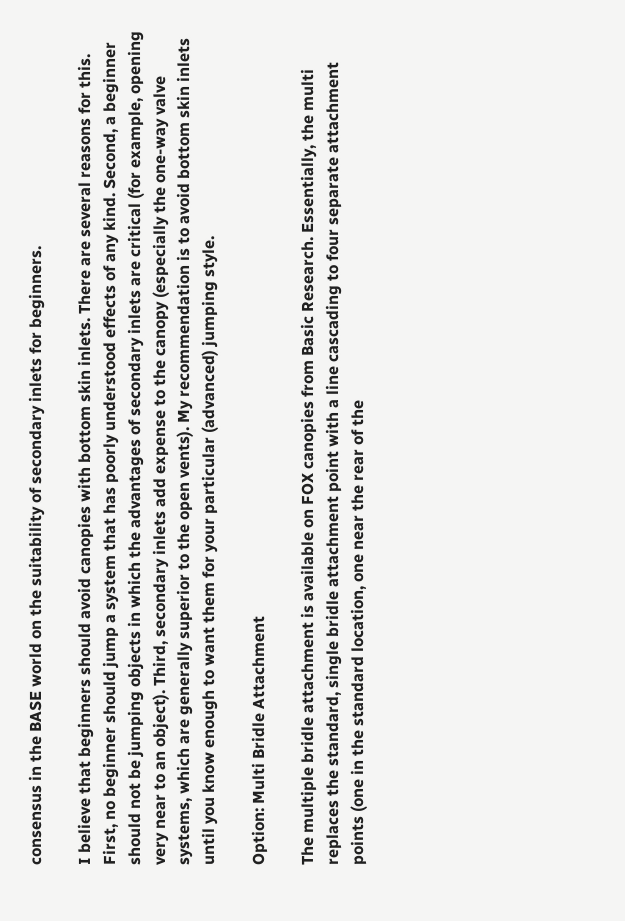consensus in the BASE world on the suitability of secondary inlets for beginners.

I believe that beginners should avoid canopies with bottom skin inlets. There are several reasons for this. First, no beginner should jump a system that has poorly understood effects of any kind. Second, a beginner should not be jumping objects in which the advantages of secondary inlets are critical (for example, opening very near to an object). Third, secondary inlets add expense to the canopy (especially the one-way valve systems, which are generally superior to the open vents). My recommendation is to avoid bottom skin inlets until you know enough to want them for your particular (advanced) jumping style.

Option: Multi Bridle Attachment

The multiple bridle attachment is available on FOX canopies from Basic Research. Essentially, the multi replaces the standard, single bridle attachment point with a line cascading to four separate attachment points (one in the standard location, one near the rear of the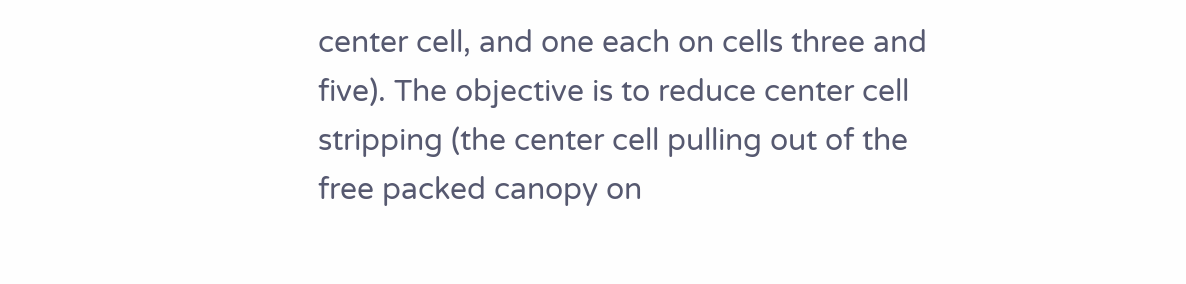center cell, and one each on cells three and five). The objective is to reduce center cell stripping (the center cell pulling out of the free packed canopy on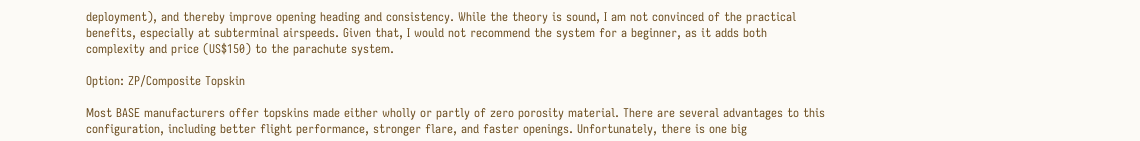deployment), and thereby improve opening heading and consistency. While the theory is sound, I am not convinced of the practical benefits, especially at subterminal airspeeds. Given that, I would not recommend the system for a beginner, as it adds both complexity and price (US$150) to the parachute system.

Option: ZP/Composite Topskin

Most BASE manufacturers offer topskins made either wholly or partly of zero porosity material. There are several advantages to this configuration, including better flight performance, stronger flare, and faster openings. Unfortunately, there is one big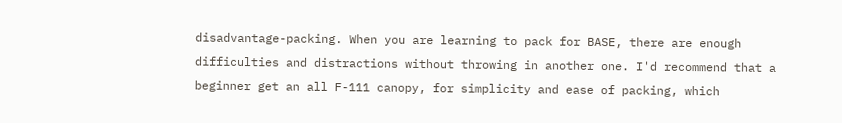disadvantage-packing. When you are learning to pack for BASE, there are enough difficulties and distractions without throwing in another one. I'd recommend that a beginner get an all F-111 canopy, for simplicity and ease of packing, which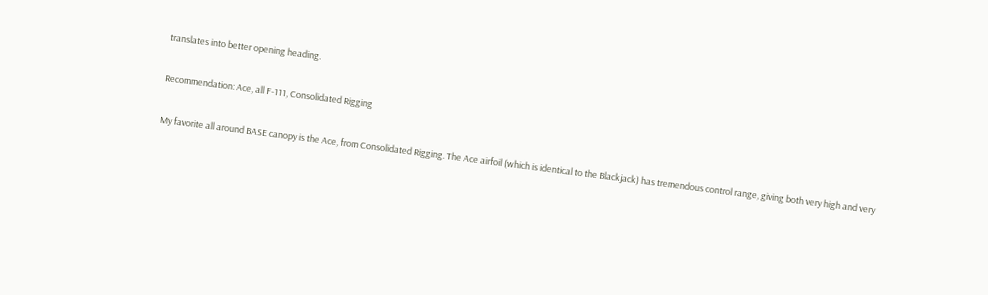translates into better opening heading.

Recommendation: Ace, all F-111, Consolidated Rigging

My favorite all around BASE canopy is the Ace, from Consolidated Rigging. The Ace airfoil (which is identical to the Blackjack) has tremendous control range, giving both very high and very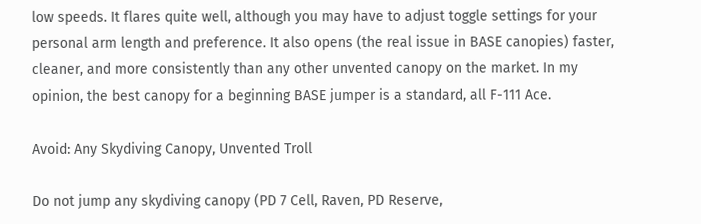low speeds. It flares quite well, although you may have to adjust toggle settings for your personal arm length and preference. It also opens (the real issue in BASE canopies) faster, cleaner, and more consistently than any other unvented canopy on the market. In my opinion, the best canopy for a beginning BASE jumper is a standard, all F-111 Ace.

Avoid: Any Skydiving Canopy, Unvented Troll

Do not jump any skydiving canopy (PD 7 Cell, Raven, PD Reserve,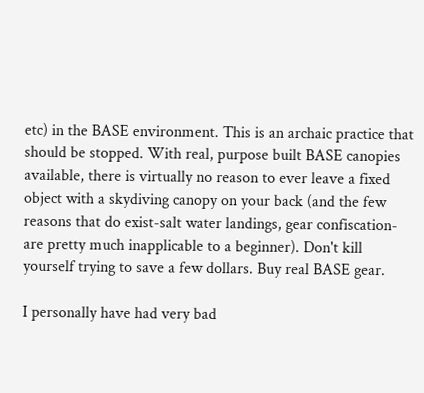etc) in the BASE environment. This is an archaic practice that should be stopped. With real, purpose built BASE canopies available, there is virtually no reason to ever leave a fixed object with a skydiving canopy on your back (and the few reasons that do exist-salt water landings, gear confiscation-are pretty much inapplicable to a beginner). Don't kill yourself trying to save a few dollars. Buy real BASE gear.

I personally have had very bad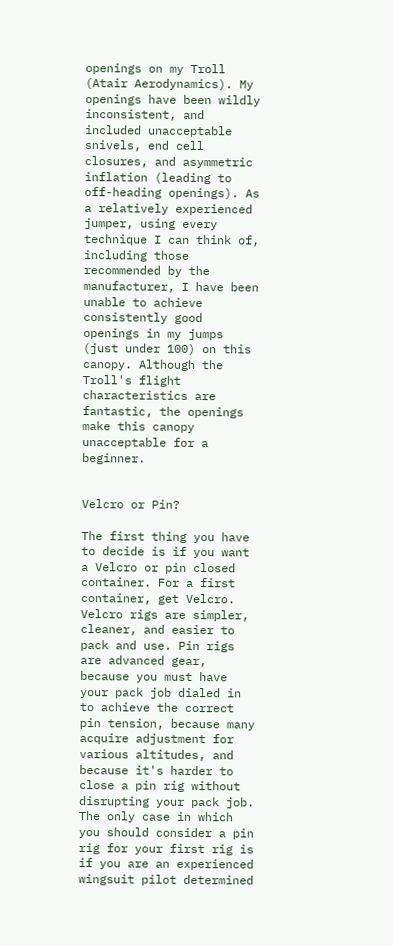openings on my Troll (Atair Aerodynamics). My openings have been wildly inconsistent, and included unacceptable snivels, end cell closures, and asymmetric inflation (leading to off-heading openings). As a relatively experienced jumper, using every technique I can think of, including those recommended by the manufacturer, I have been unable to achieve consistently good openings in my jumps (just under 100) on this canopy. Although the Troll's flight characteristics are fantastic, the openings make this canopy unacceptable for a beginner.


Velcro or Pin?

The first thing you have to decide is if you want a Velcro or pin closed container. For a first container, get Velcro. Velcro rigs are simpler, cleaner, and easier to pack and use. Pin rigs are advanced gear, because you must have your pack job dialed in to achieve the correct pin tension, because many acquire adjustment for various altitudes, and because it's harder to close a pin rig without disrupting your pack job. The only case in which you should consider a pin rig for your first rig is if you are an experienced wingsuit pilot determined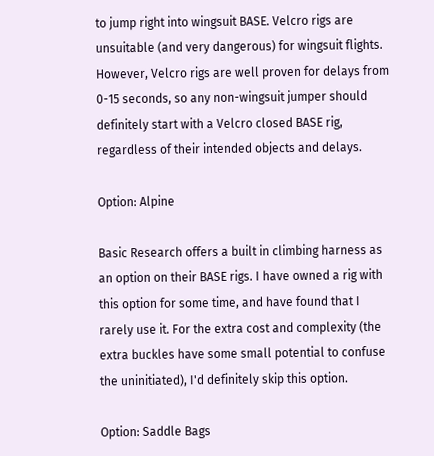to jump right into wingsuit BASE. Velcro rigs are unsuitable (and very dangerous) for wingsuit flights. However, Velcro rigs are well proven for delays from 0-15 seconds, so any non-wingsuit jumper should definitely start with a Velcro closed BASE rig, regardless of their intended objects and delays.

Option: Alpine

Basic Research offers a built in climbing harness as an option on their BASE rigs. I have owned a rig with this option for some time, and have found that I rarely use it. For the extra cost and complexity (the extra buckles have some small potential to confuse the uninitiated), I'd definitely skip this option.

Option: Saddle Bags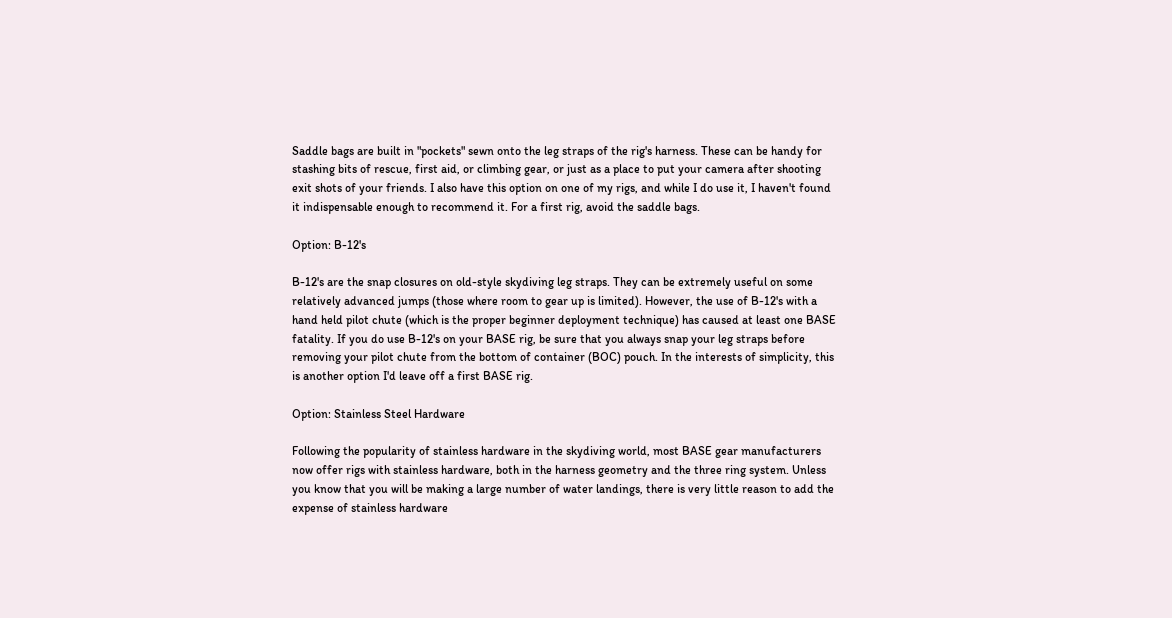Saddle bags are built in "pockets" sewn onto the leg straps of the rig's harness. These can be handy for stashing bits of rescue, first aid, or climbing gear, or just as a place to put your camera after shooting exit shots of your friends. I also have this option on one of my rigs, and while I do use it, I haven't found it indispensable enough to recommend it. For a first rig, avoid the saddle bags.

Option: B-12's

B-12's are the snap closures on old-style skydiving leg straps. They can be extremely useful on some relatively advanced jumps (those where room to gear up is limited). However, the use of B-12's with a hand held pilot chute (which is the proper beginner deployment technique) has caused at least one BASE fatality. If you do use B-12's on your BASE rig, be sure that you always snap your leg straps before removing your pilot chute from the bottom of container (BOC) pouch. In the interests of simplicity, this is another option I'd leave off a first BASE rig.

Option: Stainless Steel Hardware

Following the popularity of stainless hardware in the skydiving world, most BASE gear manufacturers now offer rigs with stainless hardware, both in the harness geometry and the three ring system. Unless you know that you will be making a large number of water landings, there is very little reason to add the expense of stainless hardware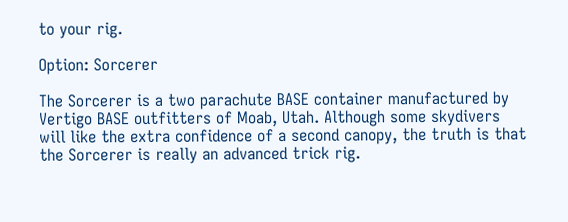to your rig.

Option: Sorcerer

The Sorcerer is a two parachute BASE container manufactured by Vertigo BASE outfitters of Moab, Utah. Although some skydivers will like the extra confidence of a second canopy, the truth is that the Sorcerer is really an advanced trick rig.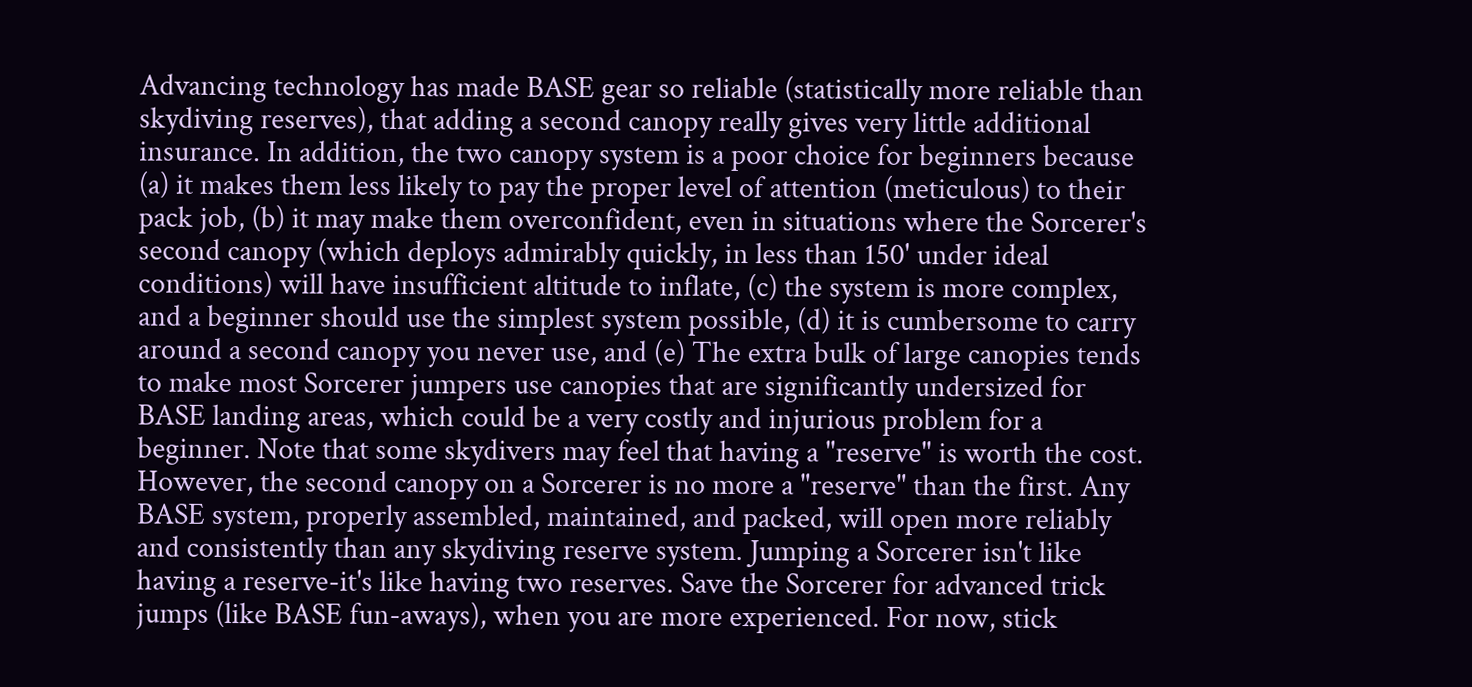Advancing technology has made BASE gear so reliable (statistically more reliable than skydiving reserves), that adding a second canopy really gives very little additional insurance. In addition, the two canopy system is a poor choice for beginners because (a) it makes them less likely to pay the proper level of attention (meticulous) to their pack job, (b) it may make them overconfident, even in situations where the Sorcerer's second canopy (which deploys admirably quickly, in less than 150' under ideal conditions) will have insufficient altitude to inflate, (c) the system is more complex, and a beginner should use the simplest system possible, (d) it is cumbersome to carry around a second canopy you never use, and (e) The extra bulk of large canopies tends to make most Sorcerer jumpers use canopies that are significantly undersized for BASE landing areas, which could be a very costly and injurious problem for a beginner. Note that some skydivers may feel that having a "reserve" is worth the cost. However, the second canopy on a Sorcerer is no more a "reserve" than the first. Any BASE system, properly assembled, maintained, and packed, will open more reliably and consistently than any skydiving reserve system. Jumping a Sorcerer isn't like having a reserve-it's like having two reserves. Save the Sorcerer for advanced trick jumps (like BASE fun-aways), when you are more experienced. For now, stick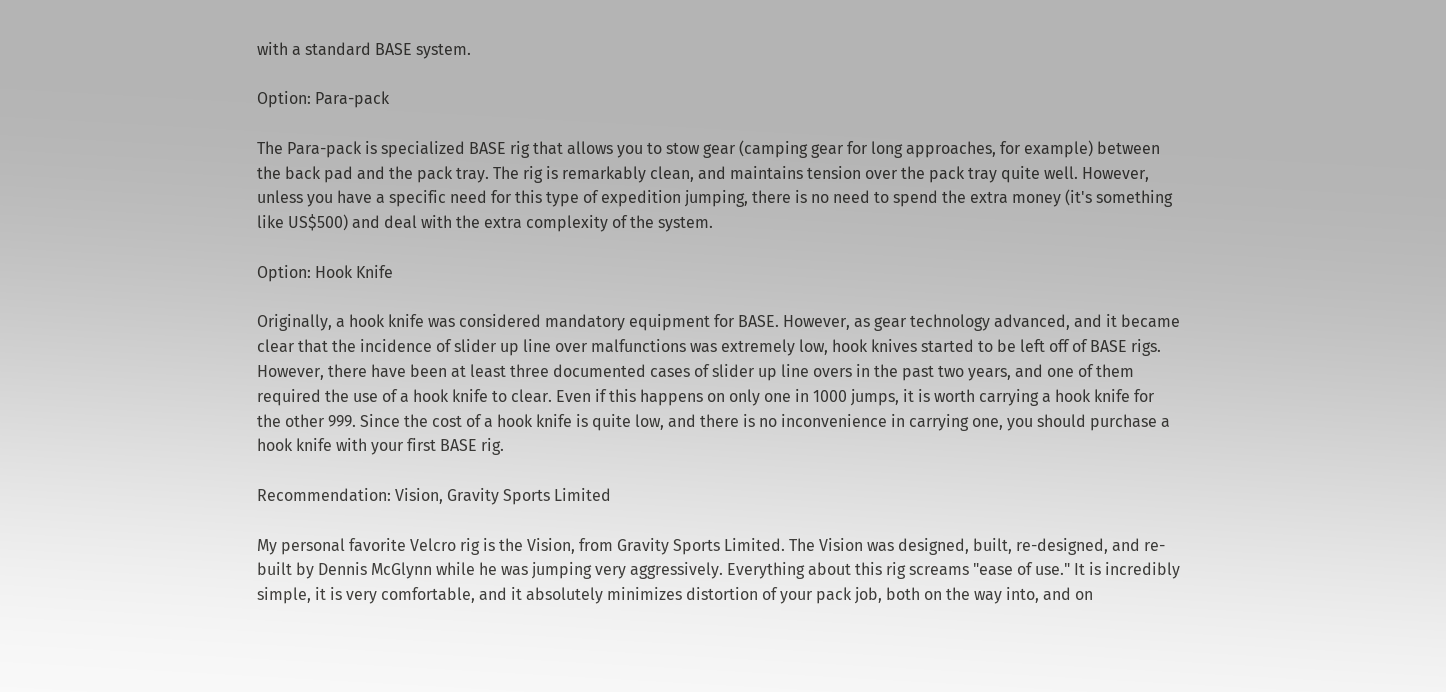with a standard BASE system.

Option: Para-pack

The Para-pack is specialized BASE rig that allows you to stow gear (camping gear for long approaches, for example) between the back pad and the pack tray. The rig is remarkably clean, and maintains tension over the pack tray quite well. However, unless you have a specific need for this type of expedition jumping, there is no need to spend the extra money (it's something like US$500) and deal with the extra complexity of the system.

Option: Hook Knife

Originally, a hook knife was considered mandatory equipment for BASE. However, as gear technology advanced, and it became clear that the incidence of slider up line over malfunctions was extremely low, hook knives started to be left off of BASE rigs. However, there have been at least three documented cases of slider up line overs in the past two years, and one of them required the use of a hook knife to clear. Even if this happens on only one in 1000 jumps, it is worth carrying a hook knife for the other 999. Since the cost of a hook knife is quite low, and there is no inconvenience in carrying one, you should purchase a hook knife with your first BASE rig.

Recommendation: Vision, Gravity Sports Limited

My personal favorite Velcro rig is the Vision, from Gravity Sports Limited. The Vision was designed, built, re-designed, and re-built by Dennis McGlynn while he was jumping very aggressively. Everything about this rig screams "ease of use." It is incredibly simple, it is very comfortable, and it absolutely minimizes distortion of your pack job, both on the way into, and on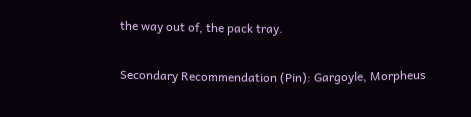the way out of, the pack tray.

Secondary Recommendation (Pin): Gargoyle, Morpheus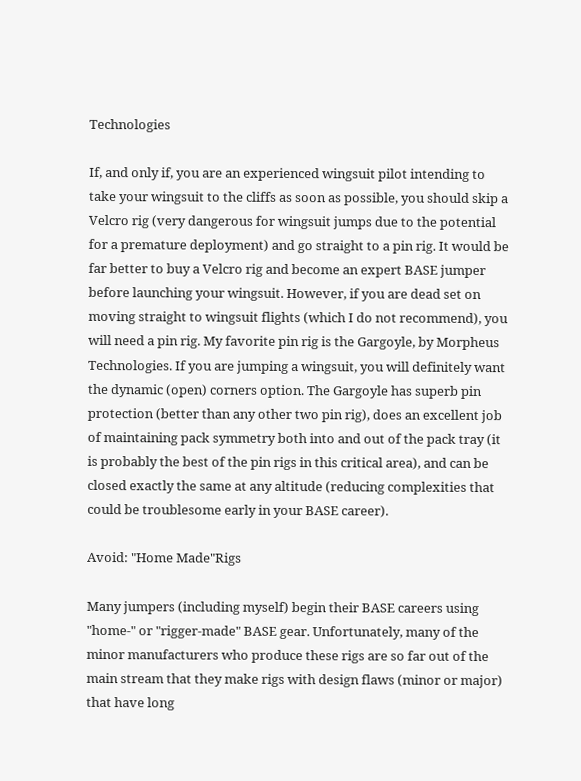Technologies

If, and only if, you are an experienced wingsuit pilot intending to take your wingsuit to the cliffs as soon as possible, you should skip a Velcro rig (very dangerous for wingsuit jumps due to the potential for a premature deployment) and go straight to a pin rig. It would be far better to buy a Velcro rig and become an expert BASE jumper before launching your wingsuit. However, if you are dead set on moving straight to wingsuit flights (which I do not recommend), you will need a pin rig. My favorite pin rig is the Gargoyle, by Morpheus Technologies. If you are jumping a wingsuit, you will definitely want the dynamic (open) corners option. The Gargoyle has superb pin protection (better than any other two pin rig), does an excellent job of maintaining pack symmetry both into and out of the pack tray (it is probably the best of the pin rigs in this critical area), and can be closed exactly the same at any altitude (reducing complexities that could be troublesome early in your BASE career).

Avoid: "Home Made"Rigs

Many jumpers (including myself) begin their BASE careers using "home-" or "rigger-made" BASE gear. Unfortunately, many of the minor manufacturers who produce these rigs are so far out of the main stream that they make rigs with design flaws (minor or major) that have long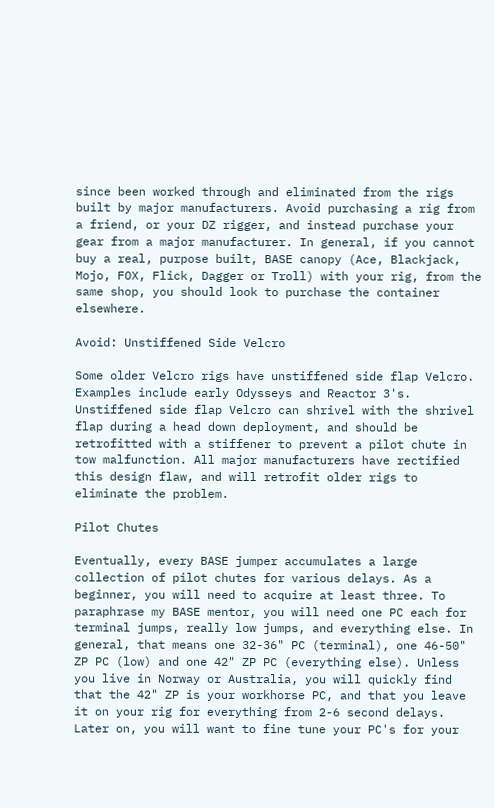since been worked through and eliminated from the rigs built by major manufacturers. Avoid purchasing a rig from a friend, or your DZ rigger, and instead purchase your gear from a major manufacturer. In general, if you cannot buy a real, purpose built, BASE canopy (Ace, Blackjack, Mojo, FOX, Flick, Dagger or Troll) with your rig, from the same shop, you should look to purchase the container elsewhere.

Avoid: Unstiffened Side Velcro

Some older Velcro rigs have unstiffened side flap Velcro. Examples include early Odysseys and Reactor 3's. Unstiffened side flap Velcro can shrivel with the shrivel flap during a head down deployment, and should be retrofitted with a stiffener to prevent a pilot chute in tow malfunction. All major manufacturers have rectified this design flaw, and will retrofit older rigs to eliminate the problem.

Pilot Chutes

Eventually, every BASE jumper accumulates a large collection of pilot chutes for various delays. As a beginner, you will need to acquire at least three. To paraphrase my BASE mentor, you will need one PC each for terminal jumps, really low jumps, and everything else. In general, that means one 32-36" PC (terminal), one 46-50" ZP PC (low) and one 42" ZP PC (everything else). Unless you live in Norway or Australia, you will quickly find that the 42" ZP is your workhorse PC, and that you leave it on your rig for everything from 2-6 second delays. Later on, you will want to fine tune your PC's for your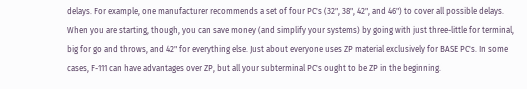delays. For example, one manufacturer recommends a set of four PC's (32", 38", 42", and 46") to cover all possible delays. When you are starting, though, you can save money (and simplify your systems) by going with just three-little for terminal, big for go and throws, and 42" for everything else. Just about everyone uses ZP material exclusively for BASE PC's. In some cases, F-111 can have advantages over ZP, but all your subterminal PC's ought to be ZP in the beginning.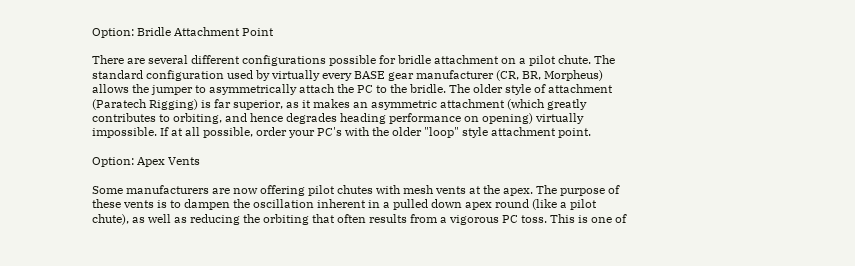Option: Bridle Attachment Point

There are several different configurations possible for bridle attachment on a pilot chute. The standard configuration used by virtually every BASE gear manufacturer (CR, BR, Morpheus) allows the jumper to asymmetrically attach the PC to the bridle. The older style of attachment (Paratech Rigging) is far superior, as it makes an asymmetric attachment (which greatly contributes to orbiting, and hence degrades heading performance on opening) virtually impossible. If at all possible, order your PC's with the older "loop" style attachment point.

Option: Apex Vents

Some manufacturers are now offering pilot chutes with mesh vents at the apex. The purpose of these vents is to dampen the oscillation inherent in a pulled down apex round (like a pilot chute), as well as reducing the orbiting that often results from a vigorous PC toss. This is one of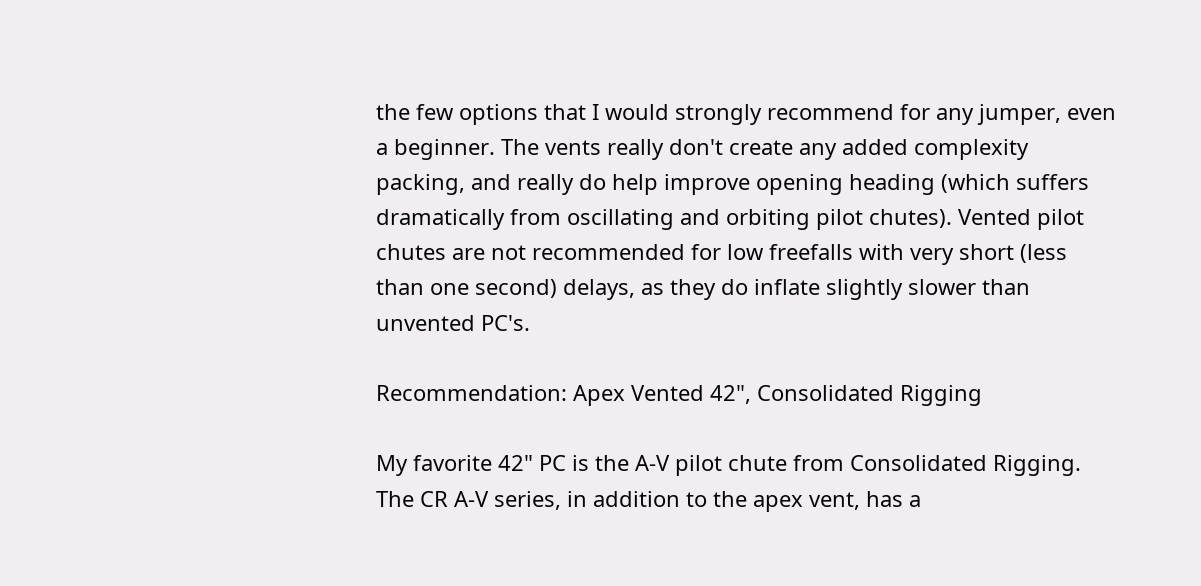the few options that I would strongly recommend for any jumper, even a beginner. The vents really don't create any added complexity packing, and really do help improve opening heading (which suffers dramatically from oscillating and orbiting pilot chutes). Vented pilot chutes are not recommended for low freefalls with very short (less than one second) delays, as they do inflate slightly slower than unvented PC's.

Recommendation: Apex Vented 42", Consolidated Rigging

My favorite 42" PC is the A-V pilot chute from Consolidated Rigging. The CR A-V series, in addition to the apex vent, has a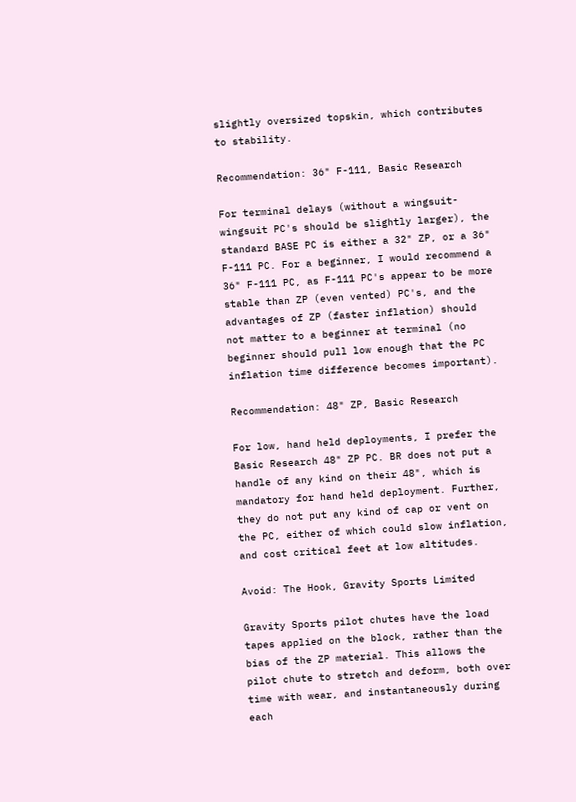slightly oversized topskin, which contributes to stability.

Recommendation: 36" F-111, Basic Research

For terminal delays (without a wingsuit-wingsuit PC's should be slightly larger), the standard BASE PC is either a 32" ZP, or a 36" F-111 PC. For a beginner, I would recommend a 36" F-111 PC, as F-111 PC's appear to be more stable than ZP (even vented) PC's, and the advantages of ZP (faster inflation) should not matter to a beginner at terminal (no beginner should pull low enough that the PC inflation time difference becomes important).

Recommendation: 48" ZP, Basic Research

For low, hand held deployments, I prefer the Basic Research 48" ZP PC. BR does not put a handle of any kind on their 48", which is mandatory for hand held deployment. Further, they do not put any kind of cap or vent on the PC, either of which could slow inflation, and cost critical feet at low altitudes.

Avoid: The Hook, Gravity Sports Limited

Gravity Sports pilot chutes have the load tapes applied on the block, rather than the bias of the ZP material. This allows the pilot chute to stretch and deform, both over time with wear, and instantaneously during each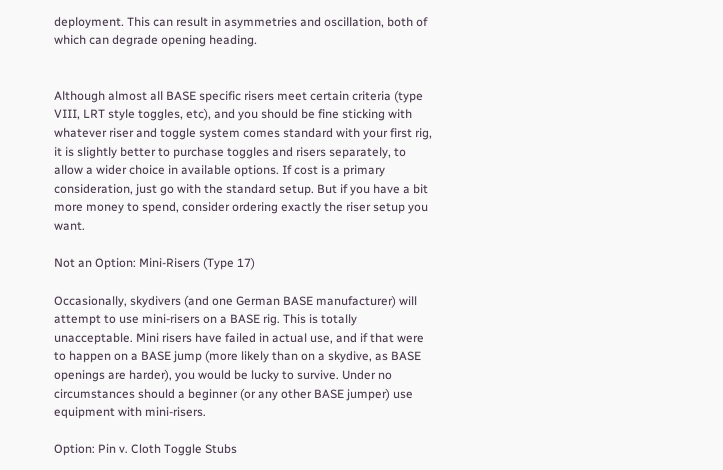deployment. This can result in asymmetries and oscillation, both of which can degrade opening heading.


Although almost all BASE specific risers meet certain criteria (type VIII, LRT style toggles, etc), and you should be fine sticking with whatever riser and toggle system comes standard with your first rig, it is slightly better to purchase toggles and risers separately, to allow a wider choice in available options. If cost is a primary consideration, just go with the standard setup. But if you have a bit more money to spend, consider ordering exactly the riser setup you want.

Not an Option: Mini-Risers (Type 17)

Occasionally, skydivers (and one German BASE manufacturer) will attempt to use mini-risers on a BASE rig. This is totally unacceptable. Mini risers have failed in actual use, and if that were to happen on a BASE jump (more likely than on a skydive, as BASE openings are harder), you would be lucky to survive. Under no circumstances should a beginner (or any other BASE jumper) use equipment with mini-risers.

Option: Pin v. Cloth Toggle Stubs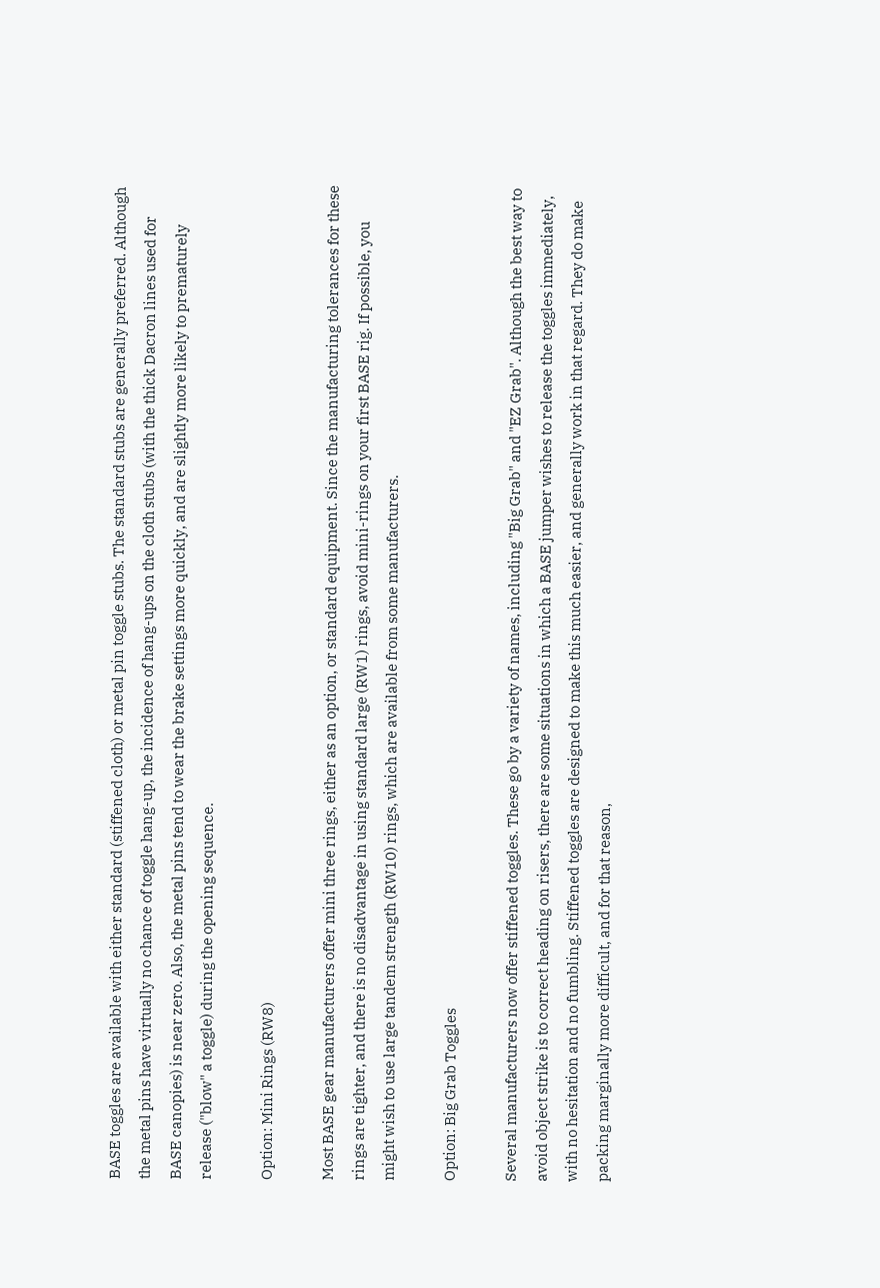BASE toggles are available with either standard (stiffened cloth) or metal pin toggle stubs. The standard stubs are generally preferred. Although the metal pins have virtually no chance of toggle hang-up, the incidence of hang-ups on the cloth stubs (with the thick Dacron lines used for BASE canopies) is near zero. Also, the metal pins tend to wear the brake settings more quickly, and are slightly more likely to prematurely release ("blow" a toggle) during the opening sequence.

Option: Mini Rings (RW8)

Most BASE gear manufacturers offer mini three rings, either as an option, or standard equipment. Since the manufacturing tolerances for these rings are tighter, and there is no disadvantage in using standard large (RW1) rings, avoid mini-rings on your first BASE rig. If possible, you might wish to use large tandem strength (RW10) rings, which are available from some manufacturers.

Option: Big Grab Toggles

Several manufacturers now offer stiffened toggles. These go by a variety of names, including "Big Grab" and "EZ Grab". Although the best way to avoid object strike is to correct heading on risers, there are some situations in which a BASE jumper wishes to release the toggles immediately, with no hesitation and no fumbling. Stiffened toggles are designed to make this much easier, and generally work in that regard. They do make packing marginally more difficult, and for that reason,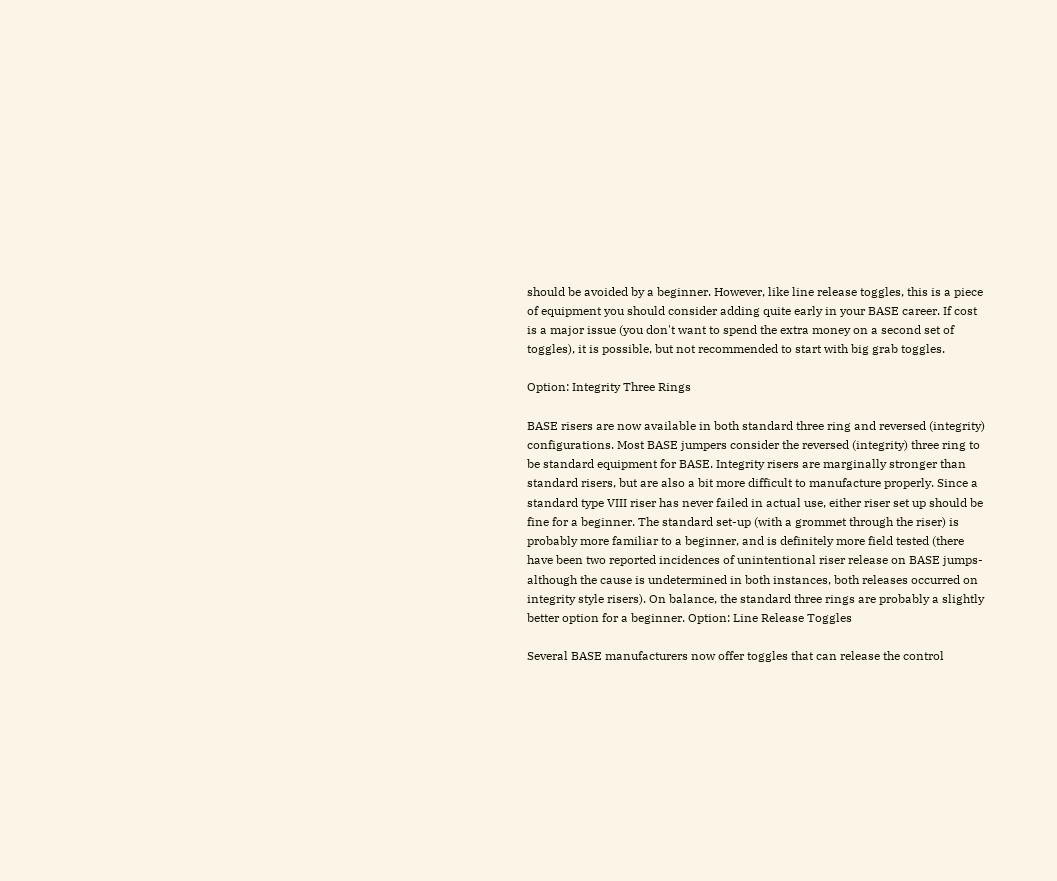should be avoided by a beginner. However, like line release toggles, this is a piece of equipment you should consider adding quite early in your BASE career. If cost is a major issue (you don't want to spend the extra money on a second set of toggles), it is possible, but not recommended to start with big grab toggles.

Option: Integrity Three Rings

BASE risers are now available in both standard three ring and reversed (integrity) configurations. Most BASE jumpers consider the reversed (integrity) three ring to be standard equipment for BASE. Integrity risers are marginally stronger than standard risers, but are also a bit more difficult to manufacture properly. Since a standard type VIII riser has never failed in actual use, either riser set up should be fine for a beginner. The standard set-up (with a grommet through the riser) is probably more familiar to a beginner, and is definitely more field tested (there have been two reported incidences of unintentional riser release on BASE jumps-although the cause is undetermined in both instances, both releases occurred on integrity style risers). On balance, the standard three rings are probably a slightly better option for a beginner. Option: Line Release Toggles

Several BASE manufacturers now offer toggles that can release the control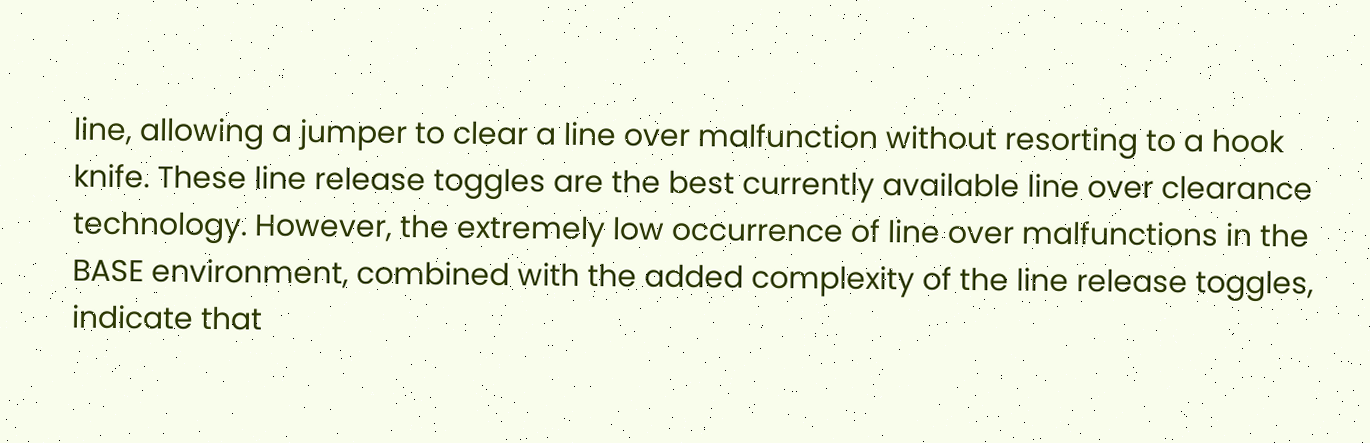line, allowing a jumper to clear a line over malfunction without resorting to a hook knife. These line release toggles are the best currently available line over clearance technology. However, the extremely low occurrence of line over malfunctions in the BASE environment, combined with the added complexity of the line release toggles, indicate that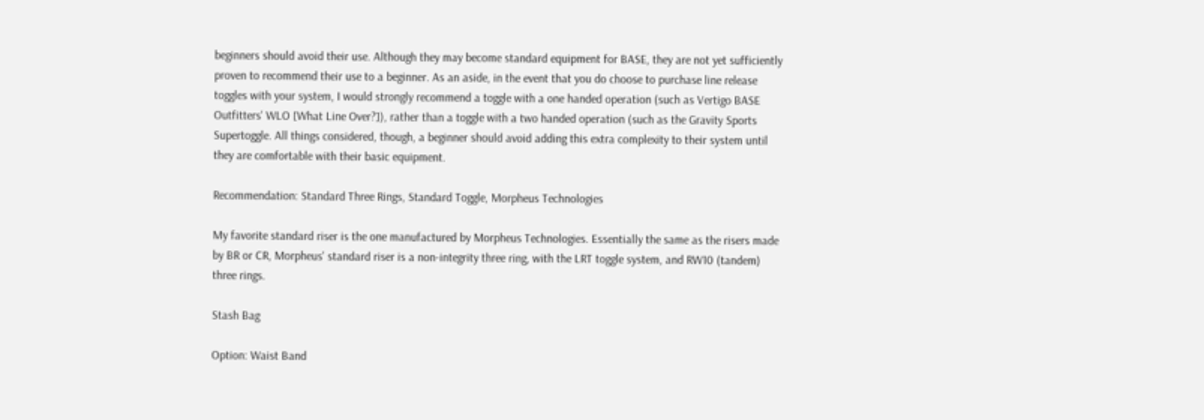beginners should avoid their use. Although they may become standard equipment for BASE, they are not yet sufficiently proven to recommend their use to a beginner. As an aside, in the event that you do choose to purchase line release toggles with your system, I would strongly recommend a toggle with a one handed operation (such as Vertigo BASE Outfitters' WLO [What Line Over?]), rather than a toggle with a two handed operation (such as the Gravity Sports Supertoggle. All things considered, though, a beginner should avoid adding this extra complexity to their system until they are comfortable with their basic equipment.

Recommendation: Standard Three Rings, Standard Toggle, Morpheus Technologies

My favorite standard riser is the one manufactured by Morpheus Technologies. Essentially the same as the risers made by BR or CR, Morpheus' standard riser is a non-integrity three ring, with the LRT toggle system, and RW10 (tandem) three rings.

Stash Bag

Option: Waist Band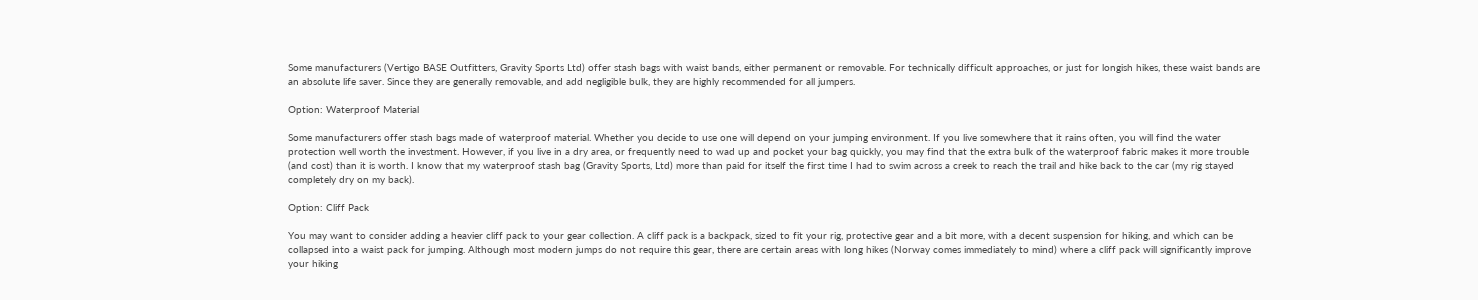Some manufacturers (Vertigo BASE Outfitters, Gravity Sports Ltd) offer stash bags with waist bands, either permanent or removable. For technically difficult approaches, or just for longish hikes, these waist bands are an absolute life saver. Since they are generally removable, and add negligible bulk, they are highly recommended for all jumpers.

Option: Waterproof Material

Some manufacturers offer stash bags made of waterproof material. Whether you decide to use one will depend on your jumping environment. If you live somewhere that it rains often, you will find the water protection well worth the investment. However, if you live in a dry area, or frequently need to wad up and pocket your bag quickly, you may find that the extra bulk of the waterproof fabric makes it more trouble (and cost) than it is worth. I know that my waterproof stash bag (Gravity Sports, Ltd) more than paid for itself the first time I had to swim across a creek to reach the trail and hike back to the car (my rig stayed completely dry on my back).

Option: Cliff Pack

You may want to consider adding a heavier cliff pack to your gear collection. A cliff pack is a backpack, sized to fit your rig, protective gear and a bit more, with a decent suspension for hiking, and which can be collapsed into a waist pack for jumping. Although most modern jumps do not require this gear, there are certain areas with long hikes (Norway comes immediately to mind) where a cliff pack will significantly improve your hiking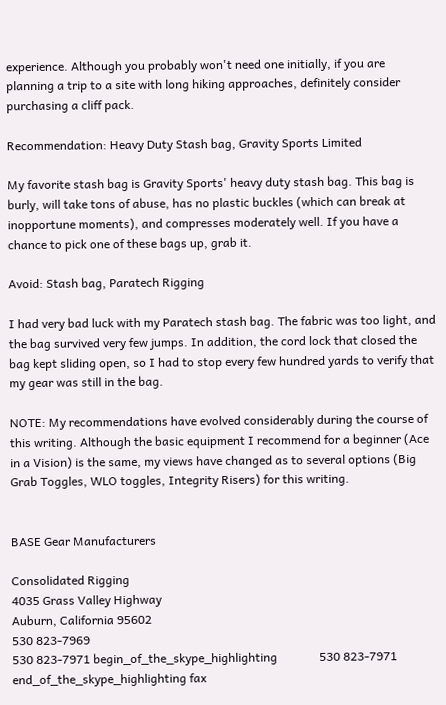experience. Although you probably won't need one initially, if you are planning a trip to a site with long hiking approaches, definitely consider purchasing a cliff pack.

Recommendation: Heavy Duty Stash bag, Gravity Sports Limited

My favorite stash bag is Gravity Sports' heavy duty stash bag. This bag is burly, will take tons of abuse, has no plastic buckles (which can break at inopportune moments), and compresses moderately well. If you have a chance to pick one of these bags up, grab it.

Avoid: Stash bag, Paratech Rigging

I had very bad luck with my Paratech stash bag. The fabric was too light, and the bag survived very few jumps. In addition, the cord lock that closed the bag kept sliding open, so I had to stop every few hundred yards to verify that my gear was still in the bag.

NOTE: My recommendations have evolved considerably during the course of this writing. Although the basic equipment I recommend for a beginner (Ace in a Vision) is the same, my views have changed as to several options (Big Grab Toggles, WLO toggles, Integrity Risers) for this writing.


BASE Gear Manufacturers

Consolidated Rigging
4035 Grass Valley Highway
Auburn, California 95602
530 823-7969
530 823-7971 begin_of_the_skype_highlighting              530 823-7971      end_of_the_skype_highlighting fax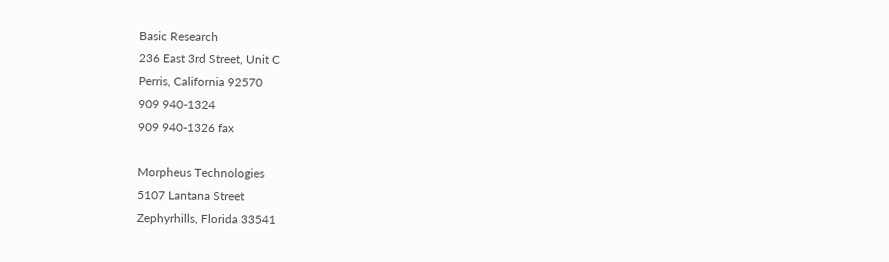Basic Research
236 East 3rd Street, Unit C
Perris, California 92570
909 940-1324
909 940-1326 fax

Morpheus Technologies
5107 Lantana Street
Zephyrhills, Florida 33541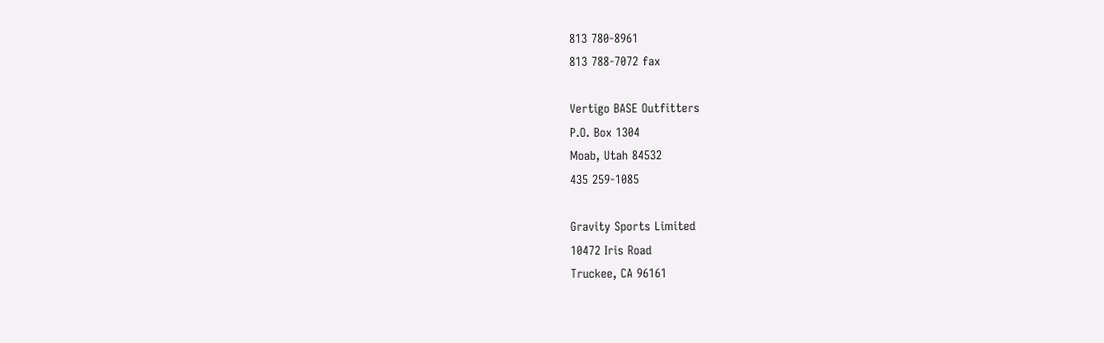813 780-8961
813 788-7072 fax

Vertigo BASE Outfitters
P.O. Box 1304
Moab, Utah 84532
435 259-1085

Gravity Sports Limited
10472 Iris Road
Truckee, CA 96161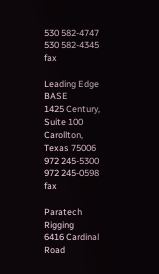530 582-4747
530 582-4345 fax

Leading Edge BASE
1425 Century, Suite 100
Carollton, Texas 75006
972 245-5300
972 245-0598 fax

Paratech Rigging
6416 Cardinal Road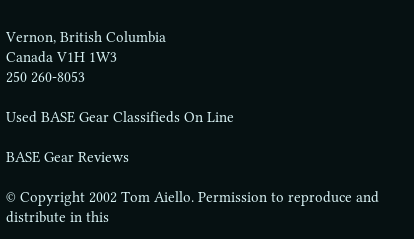Vernon, British Columbia
Canada V1H 1W3
250 260-8053

Used BASE Gear Classifieds On Line

BASE Gear Reviews

© Copyright 2002 Tom Aiello. Permission to reproduce and distribute in this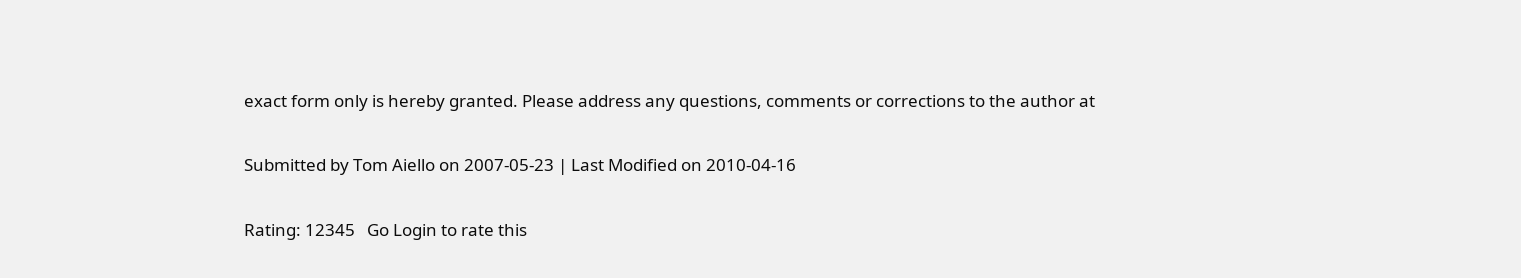exact form only is hereby granted. Please address any questions, comments or corrections to the author at

Submitted by Tom Aiello on 2007-05-23 | Last Modified on 2010-04-16

Rating: 12345   Go Login to rate this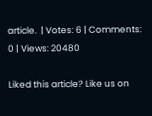article.  | Votes: 6 | Comments: 0 | Views: 20480

Liked this article? Like us on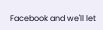Facebook and we'll let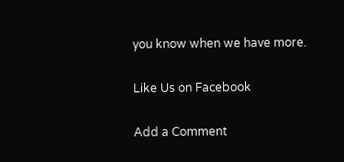you know when we have more.

Like Us on Facebook

Add a Comment